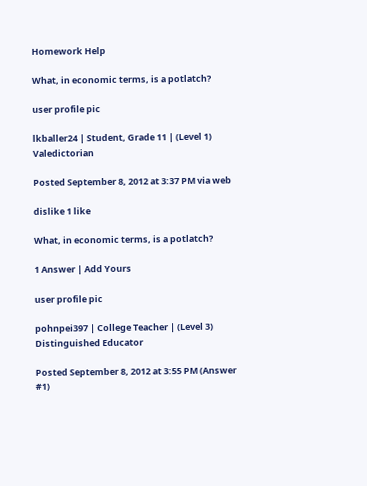Homework Help

What, in economic terms, is a potlatch?

user profile pic

lkballer24 | Student, Grade 11 | (Level 1) Valedictorian

Posted September 8, 2012 at 3:37 PM via web

dislike 1 like

What, in economic terms, is a potlatch?

1 Answer | Add Yours

user profile pic

pohnpei397 | College Teacher | (Level 3) Distinguished Educator

Posted September 8, 2012 at 3:55 PM (Answer #1)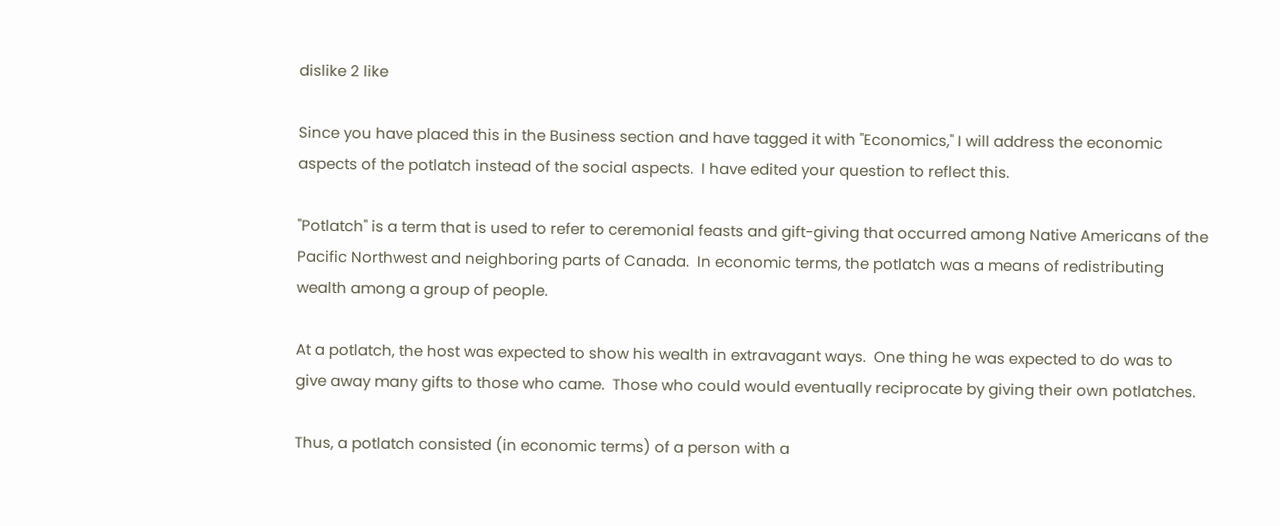dislike 2 like

Since you have placed this in the Business section and have tagged it with "Economics," I will address the economic aspects of the potlatch instead of the social aspects.  I have edited your question to reflect this.

"Potlatch" is a term that is used to refer to ceremonial feasts and gift-giving that occurred among Native Americans of the Pacific Northwest and neighboring parts of Canada.  In economic terms, the potlatch was a means of redistributing wealth among a group of people.

At a potlatch, the host was expected to show his wealth in extravagant ways.  One thing he was expected to do was to give away many gifts to those who came.  Those who could would eventually reciprocate by giving their own potlatches.

Thus, a potlatch consisted (in economic terms) of a person with a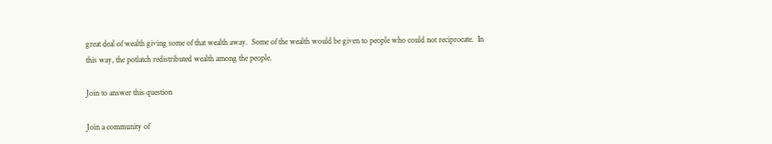great deal of wealth giving some of that wealth away.  Some of the wealth would be given to people who could not reciprocate.  In this way, the potlatch redistributed wealth among the people.

Join to answer this question

Join a community of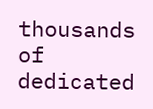thousands of dedicated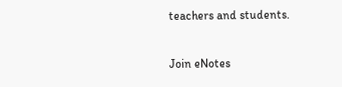teachers and students.

Join eNotes